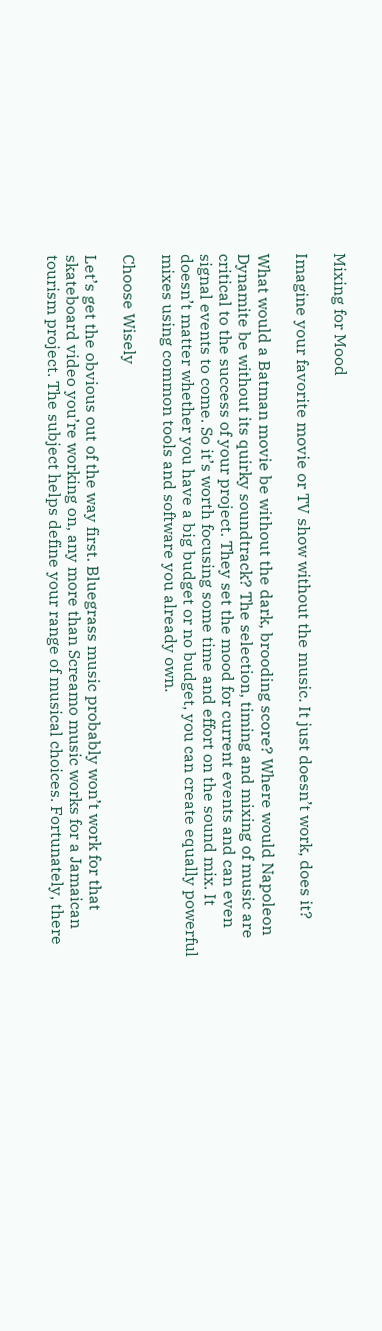Mixing for Mood

Imagine your favorite movie or TV show without the music. It just doesn’t work, does it?

What would a Batman movie be without the dark, brooding score? Where would Napoleon Dynamite be without its quirky soundtrack? The selection, timing and mixing of music are critical to the success of your project. They set the mood for current events and can even signal events to come. So it’s worth focusing some time and effort on the sound mix. It doesn’t matter whether you have a big budget or no budget, you can create equally powerful mixes using common tools and software you already own.

Choose Wisely

Let’s get the obvious out of the way first. Bluegrass music probably won’t work for that skateboard video you’re working on, any more than Screamo music works for a Jamaican tourism project. The subject helps define your range of musical choices. Fortunately, there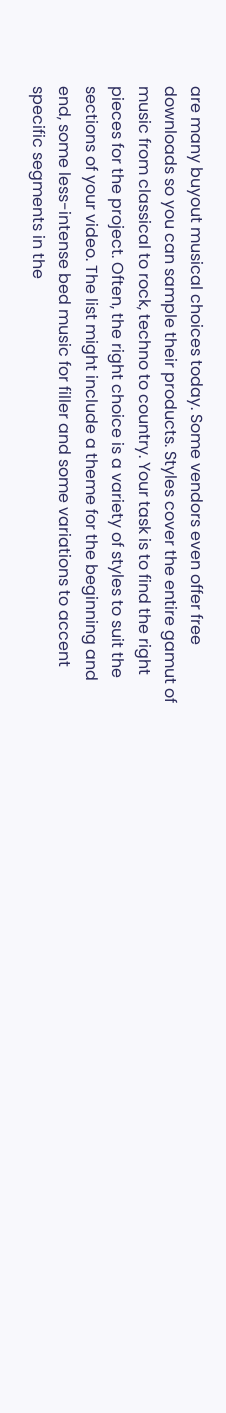are many buyout musical choices today. Some vendors even offer free downloads so you can sample their products. Styles cover the entire gamut of music from classical to rock, techno to country. Your task is to find the right pieces for the project. Often, the right choice is a variety of styles to suit the sections of your video. The list might include a theme for the beginning and end, some less-intense bed music for filler and some variations to accent specific segments in the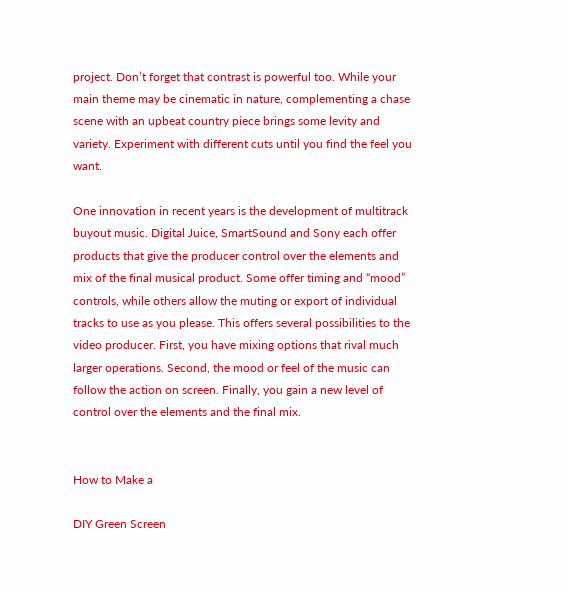project. Don’t forget that contrast is powerful too. While your main theme may be cinematic in nature, complementing a chase scene with an upbeat country piece brings some levity and variety. Experiment with different cuts until you find the feel you want.

One innovation in recent years is the development of multitrack buyout music. Digital Juice, SmartSound and Sony each offer products that give the producer control over the elements and mix of the final musical product. Some offer timing and “mood” controls, while others allow the muting or export of individual tracks to use as you please. This offers several possibilities to the video producer. First, you have mixing options that rival much larger operations. Second, the mood or feel of the music can follow the action on screen. Finally, you gain a new level of control over the elements and the final mix.


How to Make a

DIY Green Screen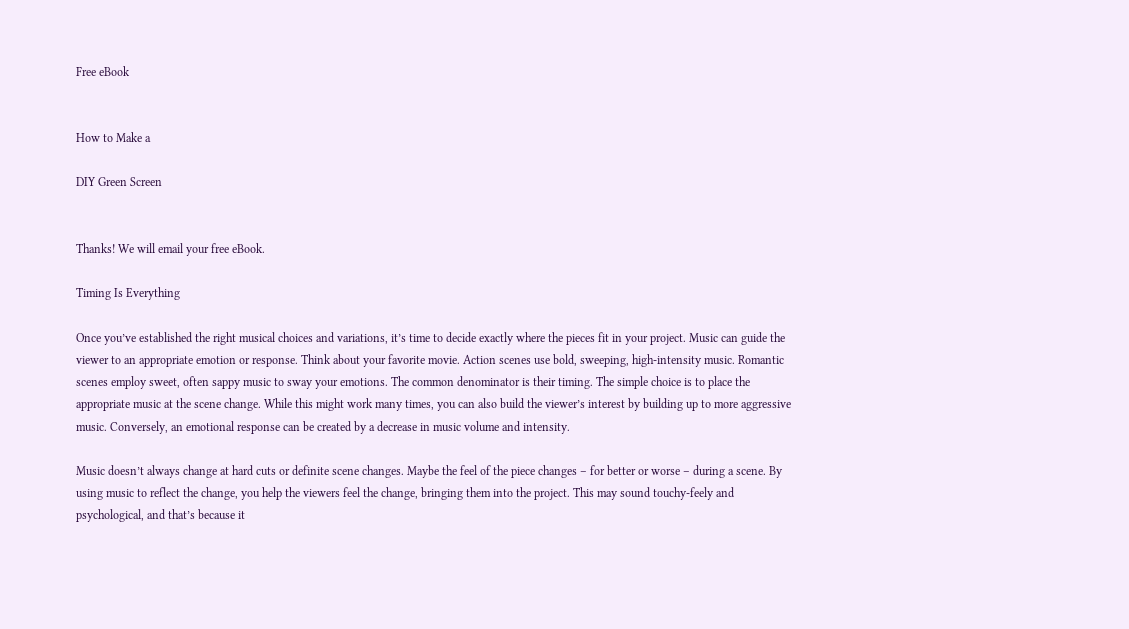Free eBook


How to Make a

DIY Green Screen


Thanks! We will email your free eBook.

Timing Is Everything

Once you’ve established the right musical choices and variations, it’s time to decide exactly where the pieces fit in your project. Music can guide the viewer to an appropriate emotion or response. Think about your favorite movie. Action scenes use bold, sweeping, high-intensity music. Romantic scenes employ sweet, often sappy music to sway your emotions. The common denominator is their timing. The simple choice is to place the appropriate music at the scene change. While this might work many times, you can also build the viewer’s interest by building up to more aggressive music. Conversely, an emotional response can be created by a decrease in music volume and intensity.

Music doesn’t always change at hard cuts or definite scene changes. Maybe the feel of the piece changes – for better or worse – during a scene. By using music to reflect the change, you help the viewers feel the change, bringing them into the project. This may sound touchy-feely and psychological, and that’s because it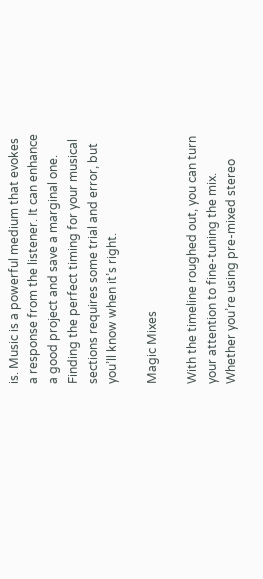is. Music is a powerful medium that evokes a response from the listener. It can enhance a good project and save a marginal one. Finding the perfect timing for your musical sections requires some trial and error, but you’ll know when it’s right.

Magic Mixes

With the timeline roughed out, you can turn your attention to fine-tuning the mix. Whether you’re using pre-mixed stereo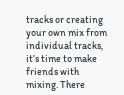tracks or creating your own mix from individual tracks, it’s time to make friends with mixing. There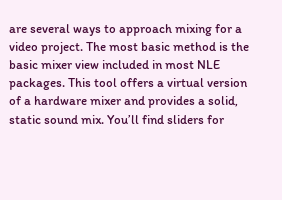are several ways to approach mixing for a video project. The most basic method is the basic mixer view included in most NLE packages. This tool offers a virtual version of a hardware mixer and provides a solid, static sound mix. You’ll find sliders for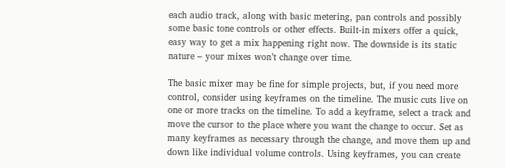each audio track, along with basic metering, pan controls and possibly some basic tone controls or other effects. Built-in mixers offer a quick, easy way to get a mix happening right now. The downside is its static nature – your mixes won’t change over time.

The basic mixer may be fine for simple projects, but, if you need more control, consider using keyframes on the timeline. The music cuts live on one or more tracks on the timeline. To add a keyframe, select a track and move the cursor to the place where you want the change to occur. Set as many keyframes as necessary through the change, and move them up and down like individual volume controls. Using keyframes, you can create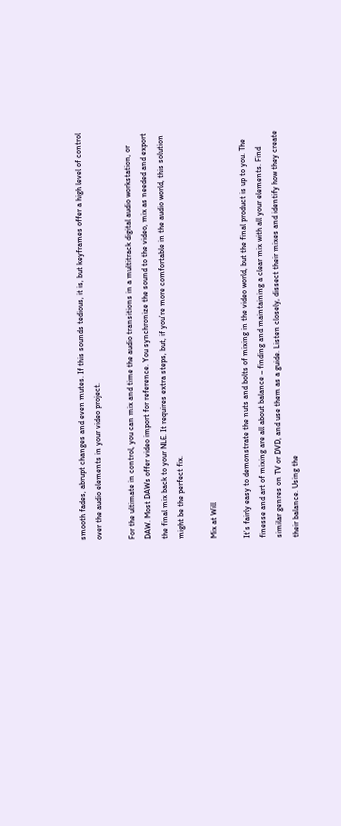smooth fades, abrupt changes and even mutes. If this sounds tedious, it is, but keyframes offer a high level of control over the audio elements in your video project.

For the ultimate in control, you can mix and time the audio transitions in a multitrack digital audio workstation, or DAW. Most DAWs offer video import for reference. You synchronize the sound to the video, mix as needed and export the final mix back to your NLE. It requires extra steps, but, if you’re more comfortable in the audio world, this solution might be the perfect fix.

Mix at Will

It’s fairly easy to demonstrate the nuts and bolts of mixing in the video world, but the final product is up to you. The finesse and art of mixing are all about balance – finding and maintaining a clear mix with all your elements. Find similar genres on TV or DVD, and use them as a guide. Listen closely, dissect their mixes and identify how they create their balance. Using the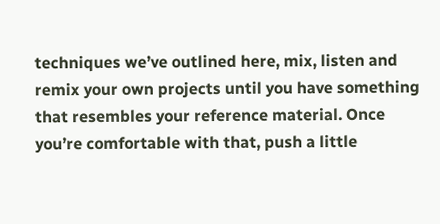techniques we’ve outlined here, mix, listen and remix your own projects until you have something that resembles your reference material. Once you’re comfortable with that, push a little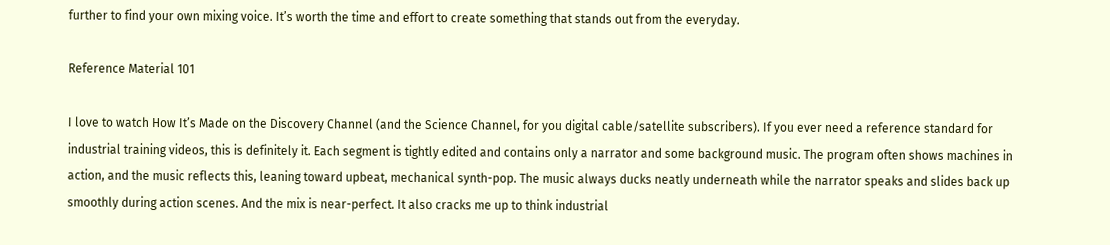further to find your own mixing voice. It’s worth the time and effort to create something that stands out from the everyday.

Reference Material 101

I love to watch How It’s Made on the Discovery Channel (and the Science Channel, for you digital cable/satellite subscribers). If you ever need a reference standard for industrial training videos, this is definitely it. Each segment is tightly edited and contains only a narrator and some background music. The program often shows machines in action, and the music reflects this, leaning toward upbeat, mechanical synth-pop. The music always ducks neatly underneath while the narrator speaks and slides back up smoothly during action scenes. And the mix is near-perfect. It also cracks me up to think industrial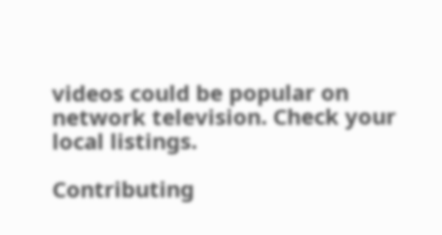videos could be popular on network television. Check your local listings.

Contributing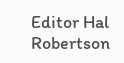Editor Hal Robertson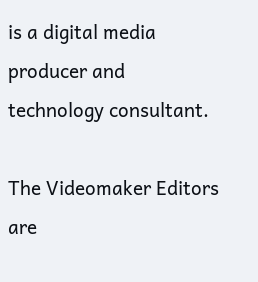is a digital media producer and technology consultant.

The Videomaker Editors are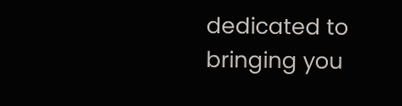dedicated to bringing you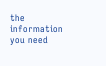the information you need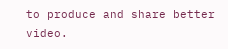to produce and share better video.